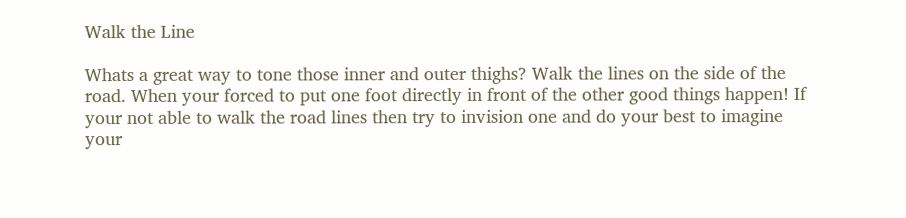Walk the Line

Whats a great way to tone those inner and outer thighs? Walk the lines on the side of the road. When your forced to put one foot directly in front of the other good things happen! If your not able to walk the road lines then try to invision one and do your best to imagine your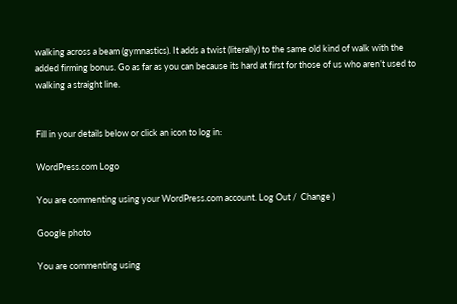walking across a beam (gymnastics). It adds a twist (literally) to the same old kind of walk with the added firming bonus. Go as far as you can because its hard at first for those of us who aren’t used to walking a straight line.


Fill in your details below or click an icon to log in:

WordPress.com Logo

You are commenting using your WordPress.com account. Log Out /  Change )

Google photo

You are commenting using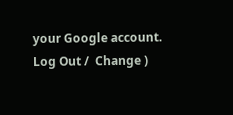your Google account. Log Out /  Change )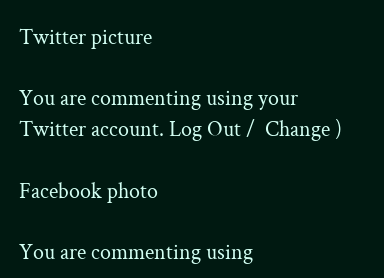Twitter picture

You are commenting using your Twitter account. Log Out /  Change )

Facebook photo

You are commenting using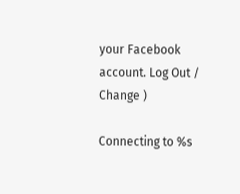your Facebook account. Log Out /  Change )

Connecting to %s